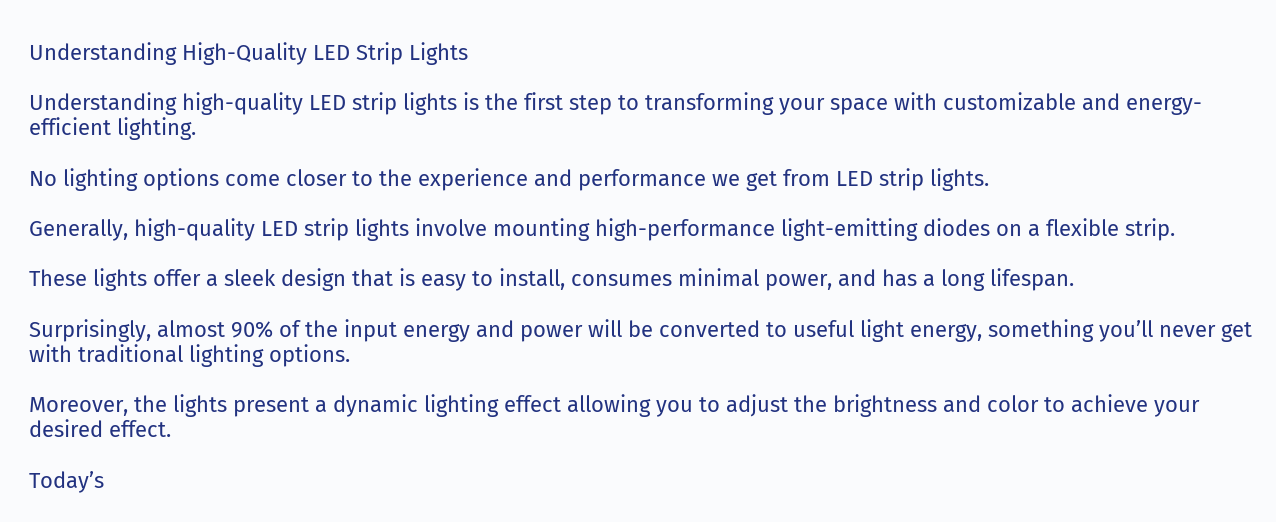Understanding High-Quality LED Strip Lights

Understanding high-quality LED strip lights is the first step to transforming your space with customizable and energy-efficient lighting.

No lighting options come closer to the experience and performance we get from LED strip lights.

Generally, high-quality LED strip lights involve mounting high-performance light-emitting diodes on a flexible strip.

These lights offer a sleek design that is easy to install, consumes minimal power, and has a long lifespan.

Surprisingly, almost 90% of the input energy and power will be converted to useful light energy, something you’ll never get with traditional lighting options.

Moreover, the lights present a dynamic lighting effect allowing you to adjust the brightness and color to achieve your desired effect.

Today’s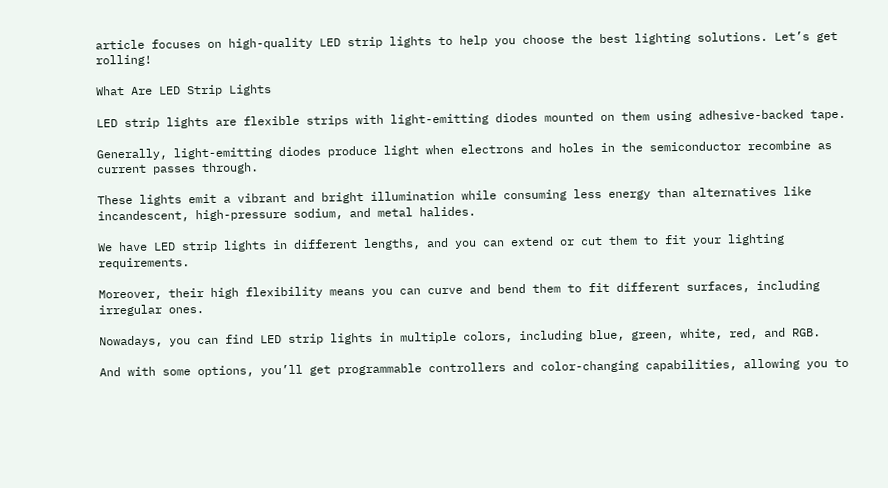article focuses on high-quality LED strip lights to help you choose the best lighting solutions. Let’s get rolling!

What Are LED Strip Lights

LED strip lights are flexible strips with light-emitting diodes mounted on them using adhesive-backed tape.

Generally, light-emitting diodes produce light when electrons and holes in the semiconductor recombine as current passes through.

These lights emit a vibrant and bright illumination while consuming less energy than alternatives like incandescent, high-pressure sodium, and metal halides.

We have LED strip lights in different lengths, and you can extend or cut them to fit your lighting requirements.

Moreover, their high flexibility means you can curve and bend them to fit different surfaces, including irregular ones.

Nowadays, you can find LED strip lights in multiple colors, including blue, green, white, red, and RGB.

And with some options, you’ll get programmable controllers and color-changing capabilities, allowing you to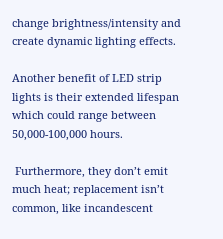change brightness/intensity and create dynamic lighting effects.

Another benefit of LED strip lights is their extended lifespan which could range between 50,000-100,000 hours.

 Furthermore, they don’t emit much heat; replacement isn’t common, like incandescent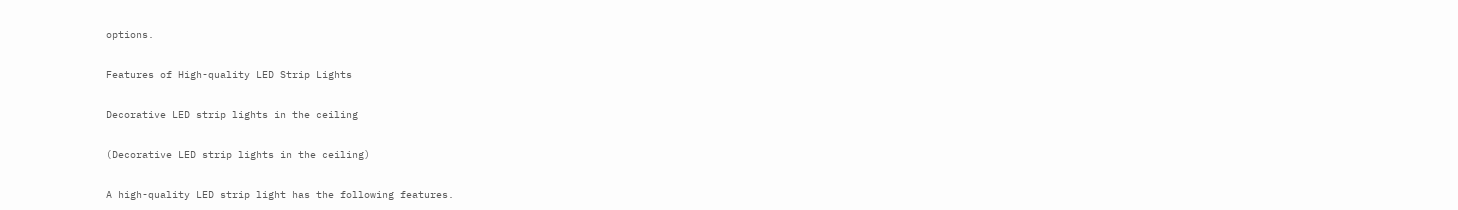options.

Features of High-quality LED Strip Lights

Decorative LED strip lights in the ceiling

(Decorative LED strip lights in the ceiling)

A high-quality LED strip light has the following features.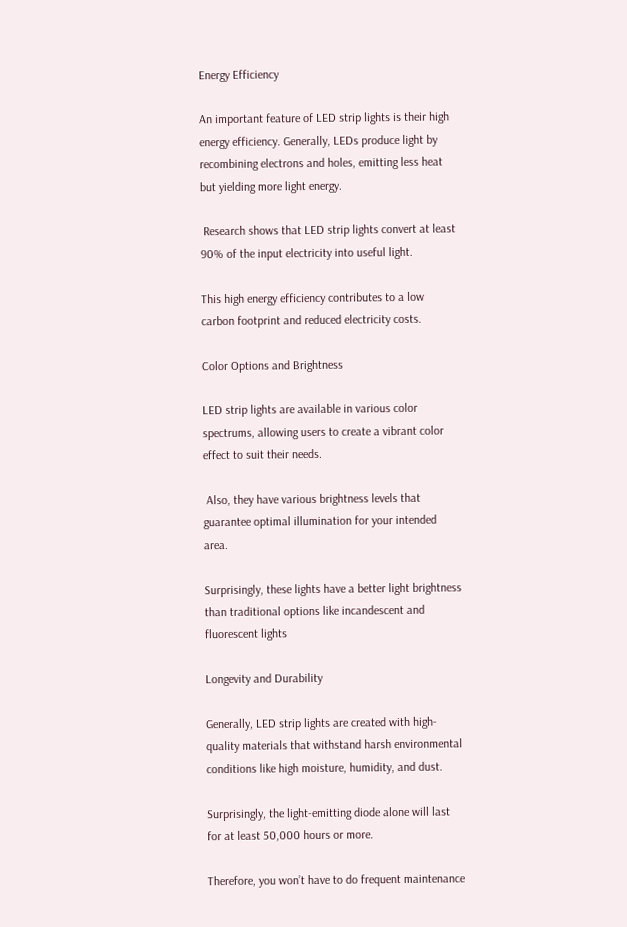Energy Efficiency

An important feature of LED strip lights is their high energy efficiency. Generally, LEDs produce light by recombining electrons and holes, emitting less heat but yielding more light energy.

 Research shows that LED strip lights convert at least 90% of the input electricity into useful light.

This high energy efficiency contributes to a low carbon footprint and reduced electricity costs.

Color Options and Brightness

LED strip lights are available in various color spectrums, allowing users to create a vibrant color effect to suit their needs.

 Also, they have various brightness levels that guarantee optimal illumination for your intended area.

Surprisingly, these lights have a better light brightness than traditional options like incandescent and fluorescent lights

Longevity and Durability

Generally, LED strip lights are created with high-quality materials that withstand harsh environmental conditions like high moisture, humidity, and dust.

Surprisingly, the light-emitting diode alone will last for at least 50,000 hours or more.

Therefore, you won’t have to do frequent maintenance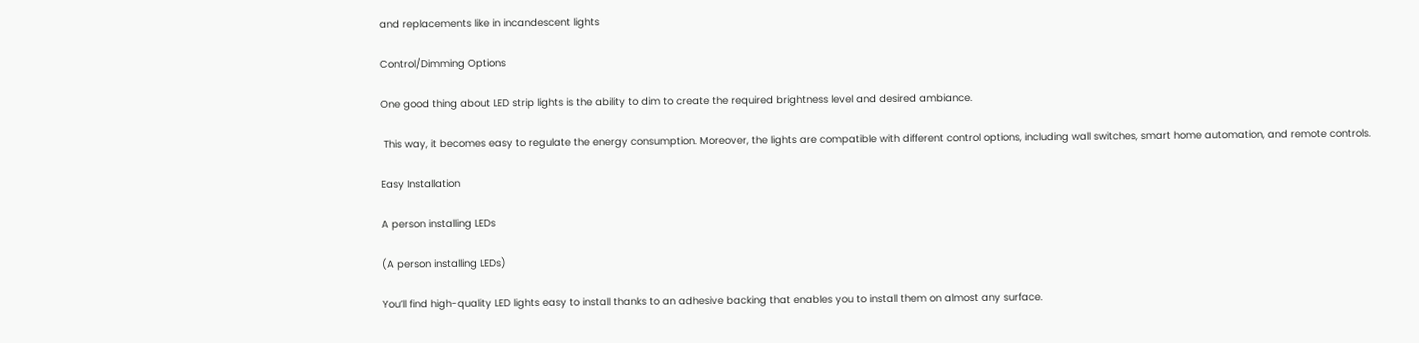and replacements like in incandescent lights

Control/Dimming Options

One good thing about LED strip lights is the ability to dim to create the required brightness level and desired ambiance.

 This way, it becomes easy to regulate the energy consumption. Moreover, the lights are compatible with different control options, including wall switches, smart home automation, and remote controls.

Easy Installation

A person installing LEDs

(A person installing LEDs)

You’ll find high-quality LED lights easy to install thanks to an adhesive backing that enables you to install them on almost any surface.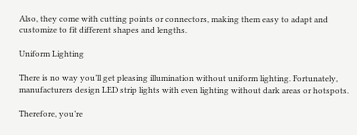Also, they come with cutting points or connectors, making them easy to adapt and customize to fit different shapes and lengths.

Uniform Lighting

There is no way you’ll get pleasing illumination without uniform lighting. Fortunately, manufacturers design LED strip lights with even lighting without dark areas or hotspots.

Therefore, you’re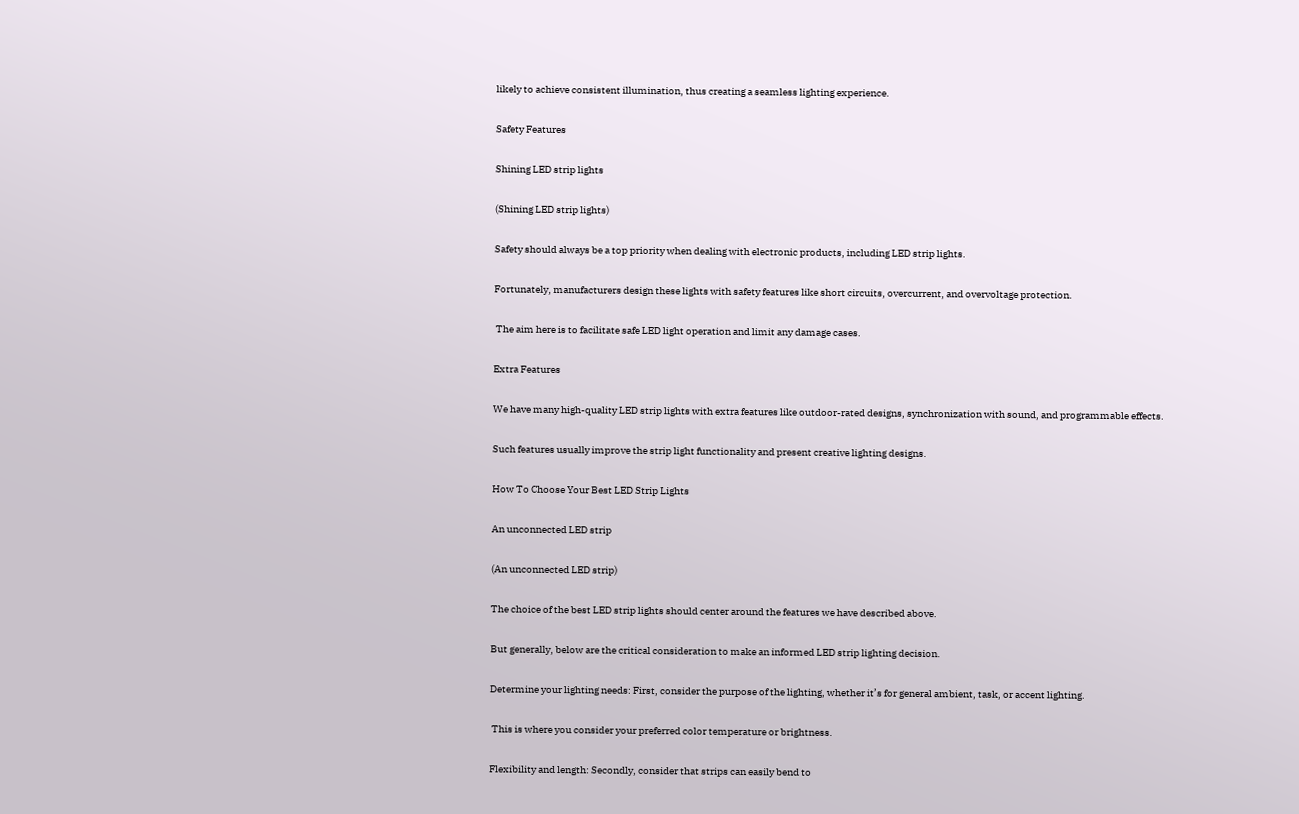likely to achieve consistent illumination, thus creating a seamless lighting experience.

Safety Features

Shining LED strip lights

(Shining LED strip lights)

Safety should always be a top priority when dealing with electronic products, including LED strip lights.

Fortunately, manufacturers design these lights with safety features like short circuits, overcurrent, and overvoltage protection.

 The aim here is to facilitate safe LED light operation and limit any damage cases.

Extra Features

We have many high-quality LED strip lights with extra features like outdoor-rated designs, synchronization with sound, and programmable effects.

Such features usually improve the strip light functionality and present creative lighting designs.

How To Choose Your Best LED Strip Lights

An unconnected LED strip

(An unconnected LED strip)

The choice of the best LED strip lights should center around the features we have described above.

But generally, below are the critical consideration to make an informed LED strip lighting decision.

Determine your lighting needs: First, consider the purpose of the lighting, whether it’s for general ambient, task, or accent lighting.

 This is where you consider your preferred color temperature or brightness.

Flexibility and length: Secondly, consider that strips can easily bend to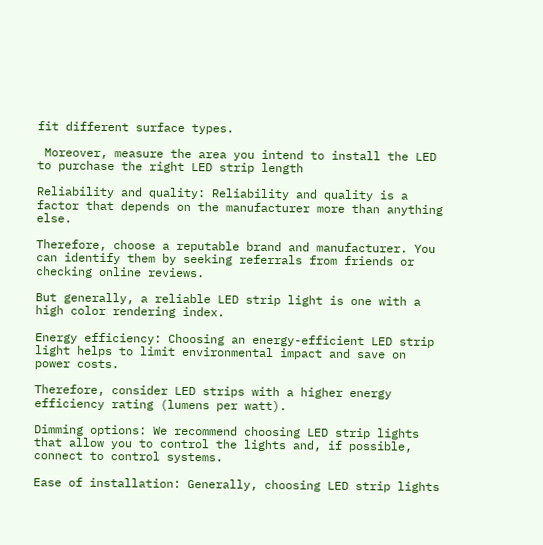fit different surface types.

 Moreover, measure the area you intend to install the LED to purchase the right LED strip length

Reliability and quality: Reliability and quality is a factor that depends on the manufacturer more than anything else.

Therefore, choose a reputable brand and manufacturer. You can identify them by seeking referrals from friends or checking online reviews.

But generally, a reliable LED strip light is one with a high color rendering index.

Energy efficiency: Choosing an energy-efficient LED strip light helps to limit environmental impact and save on power costs.

Therefore, consider LED strips with a higher energy efficiency rating (lumens per watt).

Dimming options: We recommend choosing LED strip lights that allow you to control the lights and, if possible, connect to control systems.

Ease of installation: Generally, choosing LED strip lights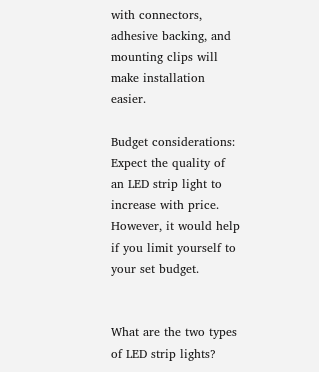with connectors, adhesive backing, and mounting clips will make installation easier.

Budget considerations: Expect the quality of an LED strip light to increase with price. However, it would help if you limit yourself to your set budget.


What are the two types of LED strip lights?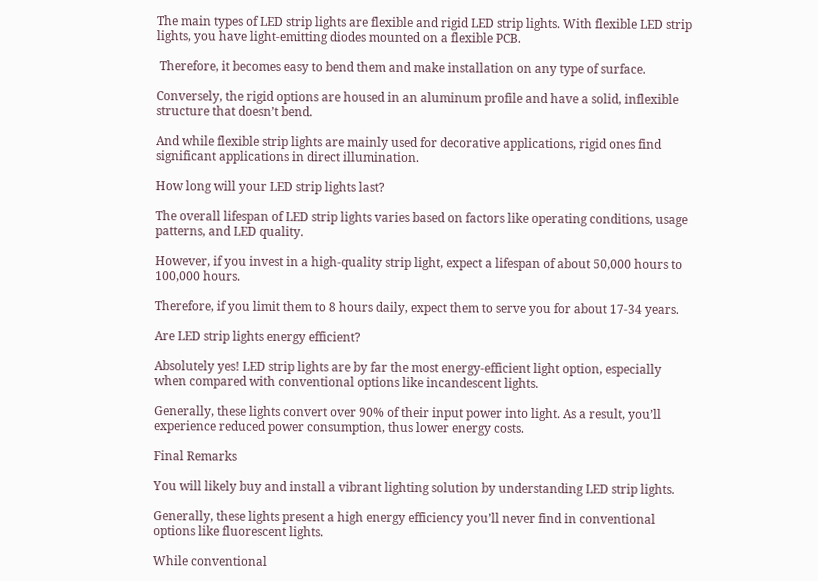The main types of LED strip lights are flexible and rigid LED strip lights. With flexible LED strip lights, you have light-emitting diodes mounted on a flexible PCB.

 Therefore, it becomes easy to bend them and make installation on any type of surface.

Conversely, the rigid options are housed in an aluminum profile and have a solid, inflexible structure that doesn’t bend.

And while flexible strip lights are mainly used for decorative applications, rigid ones find significant applications in direct illumination.

How long will your LED strip lights last?

The overall lifespan of LED strip lights varies based on factors like operating conditions, usage patterns, and LED quality.

However, if you invest in a high-quality strip light, expect a lifespan of about 50,000 hours to 100,000 hours.

Therefore, if you limit them to 8 hours daily, expect them to serve you for about 17-34 years.

Are LED strip lights energy efficient?

Absolutely yes! LED strip lights are by far the most energy-efficient light option, especially when compared with conventional options like incandescent lights.

Generally, these lights convert over 90% of their input power into light. As a result, you’ll experience reduced power consumption, thus lower energy costs.

Final Remarks

You will likely buy and install a vibrant lighting solution by understanding LED strip lights.

Generally, these lights present a high energy efficiency you’ll never find in conventional options like fluorescent lights.

While conventional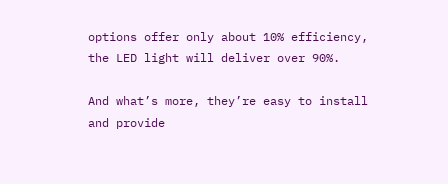options offer only about 10% efficiency, the LED light will deliver over 90%.

And what’s more, they’re easy to install and provide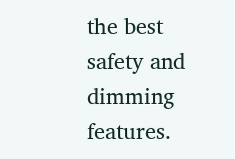the best safety and dimming features.